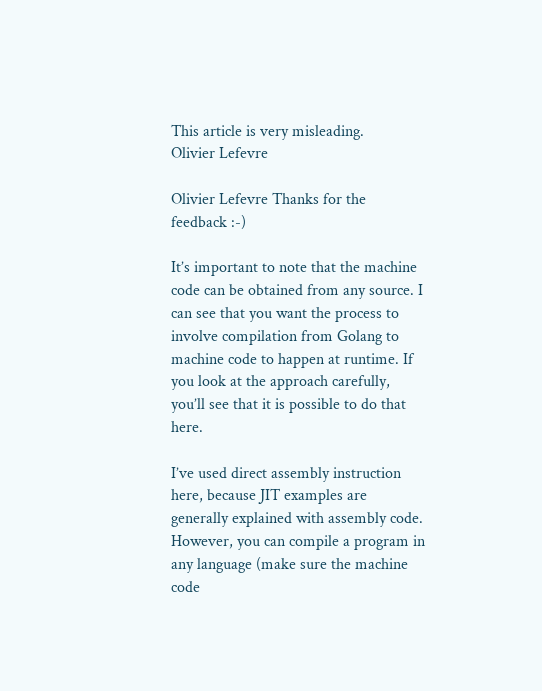This article is very misleading.
Olivier Lefevre

Olivier Lefevre Thanks for the feedback :-)

It’s important to note that the machine code can be obtained from any source. I can see that you want the process to involve compilation from Golang to machine code to happen at runtime. If you look at the approach carefully, you’ll see that it is possible to do that here.

I’ve used direct assembly instruction here, because JIT examples are generally explained with assembly code. However, you can compile a program in any language (make sure the machine code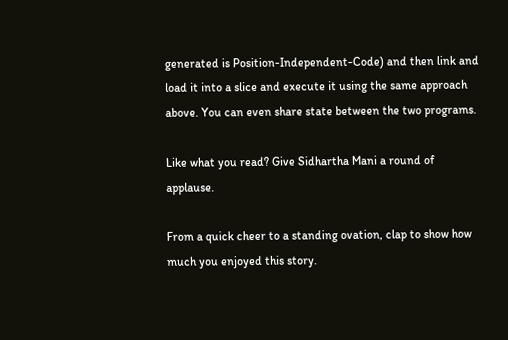generated is Position-Independent-Code) and then link and load it into a slice and execute it using the same approach above. You can even share state between the two programs.

Like what you read? Give Sidhartha Mani a round of applause.

From a quick cheer to a standing ovation, clap to show how much you enjoyed this story.